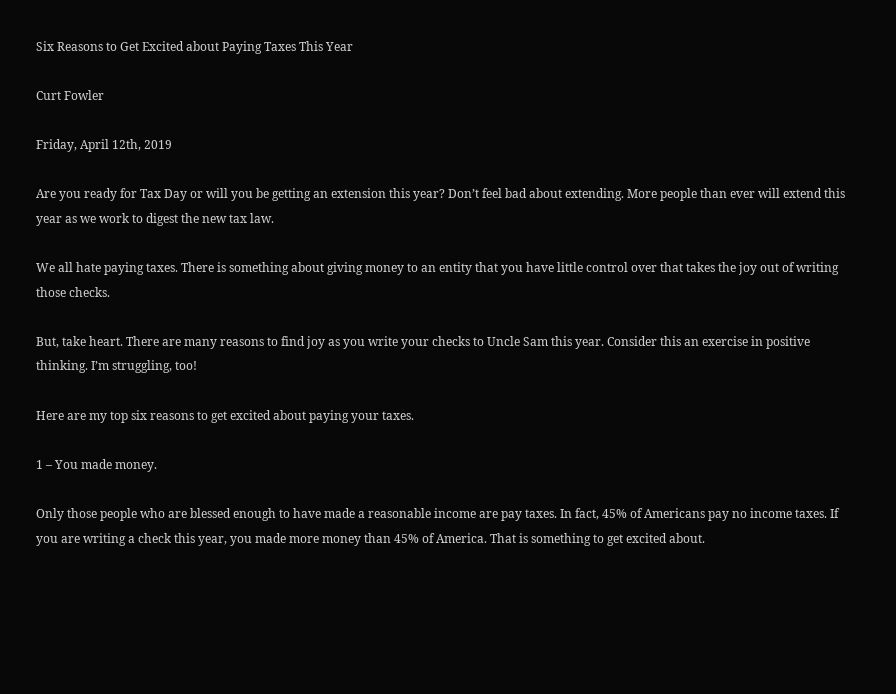Six Reasons to Get Excited about Paying Taxes This Year

Curt Fowler

Friday, April 12th, 2019

Are you ready for Tax Day or will you be getting an extension this year? Don’t feel bad about extending. More people than ever will extend this year as we work to digest the new tax law.

We all hate paying taxes. There is something about giving money to an entity that you have little control over that takes the joy out of writing those checks.

But, take heart. There are many reasons to find joy as you write your checks to Uncle Sam this year. Consider this an exercise in positive thinking. I’m struggling, too!

Here are my top six reasons to get excited about paying your taxes.

1 – You made money.

Only those people who are blessed enough to have made a reasonable income are pay taxes. In fact, 45% of Americans pay no income taxes. If you are writing a check this year, you made more money than 45% of America. That is something to get excited about.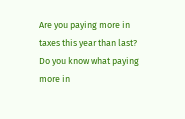Are you paying more in taxes this year than last? Do you know what paying more in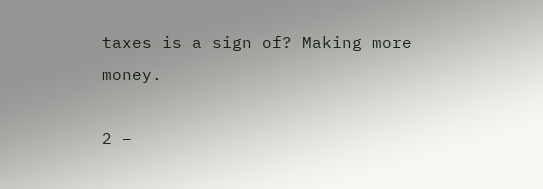taxes is a sign of? Making more money.

2 –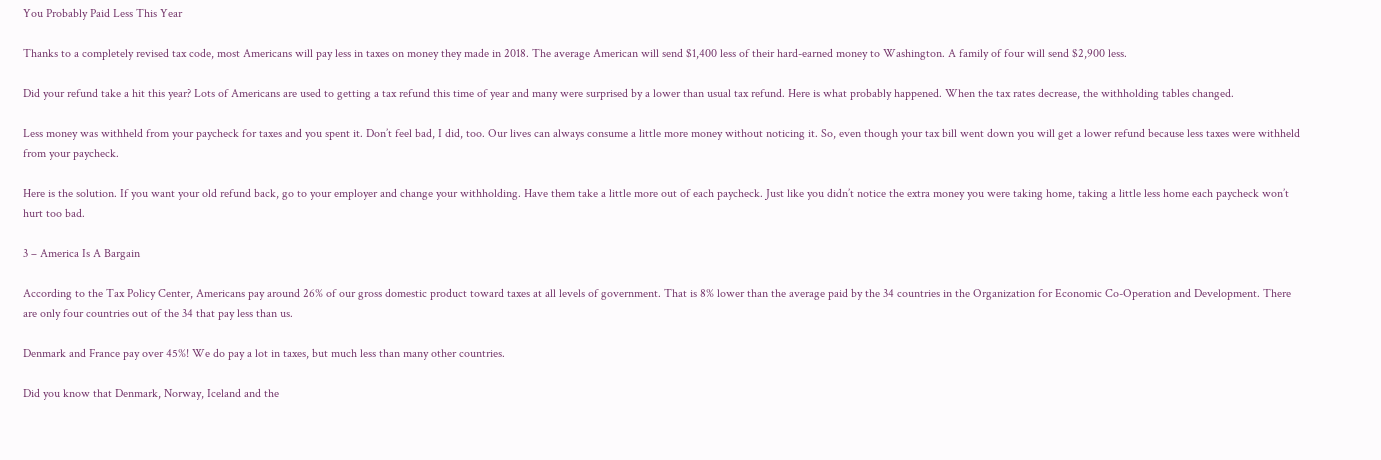You Probably Paid Less This Year

Thanks to a completely revised tax code, most Americans will pay less in taxes on money they made in 2018. The average American will send $1,400 less of their hard-earned money to Washington. A family of four will send $2,900 less.

Did your refund take a hit this year? Lots of Americans are used to getting a tax refund this time of year and many were surprised by a lower than usual tax refund. Here is what probably happened. When the tax rates decrease, the withholding tables changed.

Less money was withheld from your paycheck for taxes and you spent it. Don’t feel bad, I did, too. Our lives can always consume a little more money without noticing it. So, even though your tax bill went down you will get a lower refund because less taxes were withheld from your paycheck.

Here is the solution. If you want your old refund back, go to your employer and change your withholding. Have them take a little more out of each paycheck. Just like you didn’t notice the extra money you were taking home, taking a little less home each paycheck won’t hurt too bad.

3 – America Is A Bargain

According to the Tax Policy Center, Americans pay around 26% of our gross domestic product toward taxes at all levels of government. That is 8% lower than the average paid by the 34 countries in the Organization for Economic Co-Operation and Development. There are only four countries out of the 34 that pay less than us.

Denmark and France pay over 45%! We do pay a lot in taxes, but much less than many other countries.

Did you know that Denmark, Norway, Iceland and the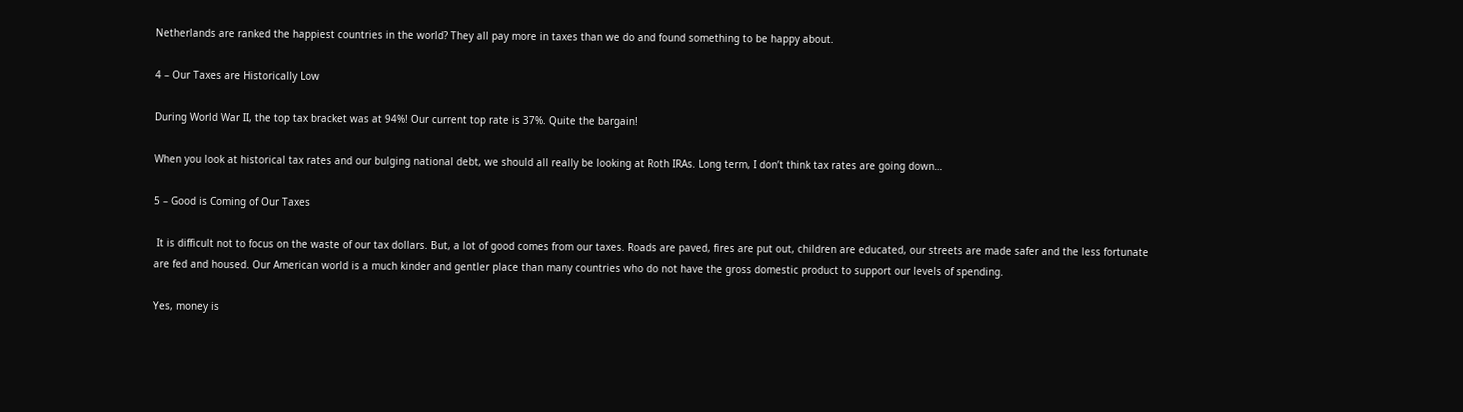Netherlands are ranked the happiest countries in the world? They all pay more in taxes than we do and found something to be happy about.

4 – Our Taxes are Historically Low

During World War II, the top tax bracket was at 94%! Our current top rate is 37%. Quite the bargain!

When you look at historical tax rates and our bulging national debt, we should all really be looking at Roth IRAs. Long term, I don’t think tax rates are going down…

5 – Good is Coming of Our Taxes

 It is difficult not to focus on the waste of our tax dollars. But, a lot of good comes from our taxes. Roads are paved, fires are put out, children are educated, our streets are made safer and the less fortunate are fed and housed. Our American world is a much kinder and gentler place than many countries who do not have the gross domestic product to support our levels of spending.

Yes, money is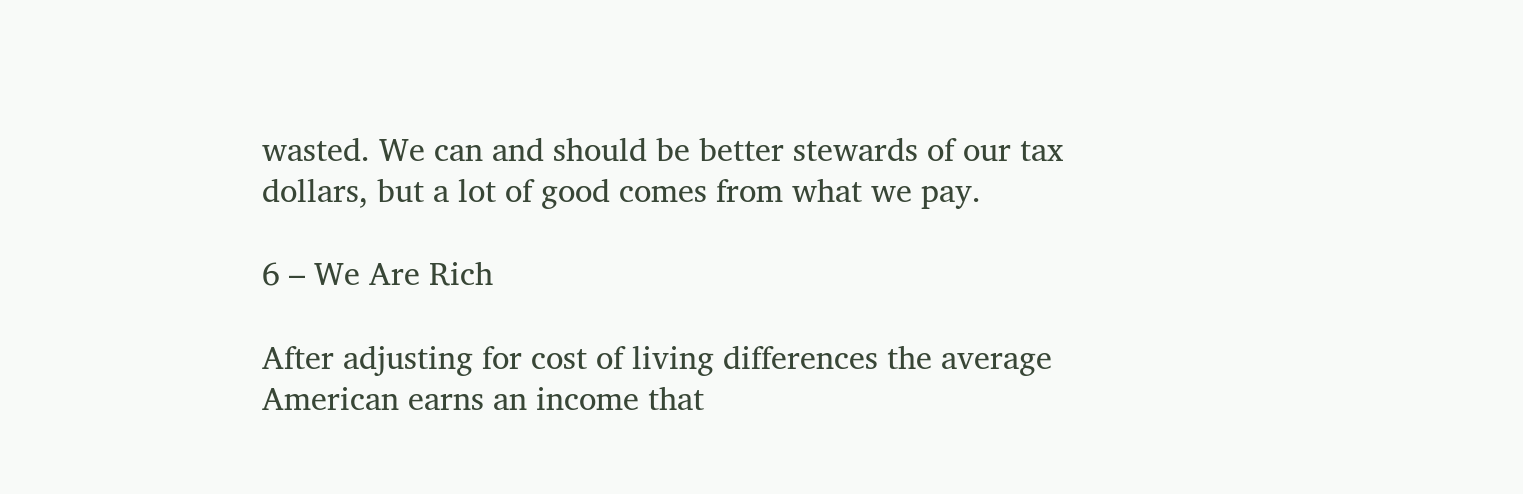wasted. We can and should be better stewards of our tax dollars, but a lot of good comes from what we pay.

6 – We Are Rich

After adjusting for cost of living differences the average American earns an income that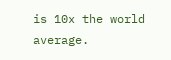is 10x the world average.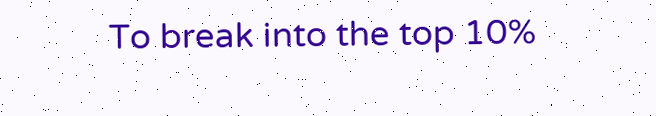To break into the top 10%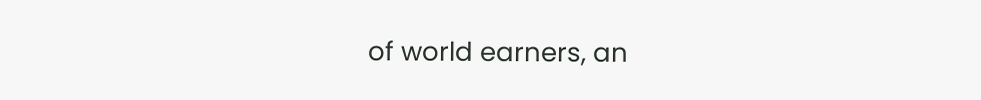of world earners, an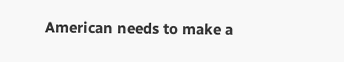American needs to make a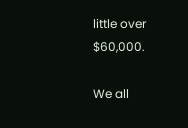little over $60,000.

We all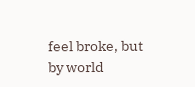feel broke, but by world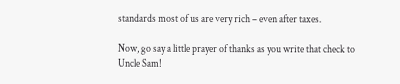standards most of us are very rich – even after taxes.

Now, go say a little prayer of thanks as you write that check to Uncle Sam!